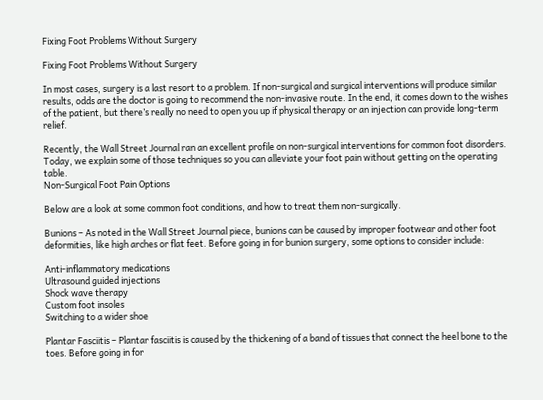Fixing Foot Problems Without Surgery

Fixing Foot Problems Without Surgery

In most cases, surgery is a last resort to a problem. If non-surgical and surgical interventions will produce similar results, odds are the doctor is going to recommend the non-invasive route. In the end, it comes down to the wishes of the patient, but there’s really no need to open you up if physical therapy or an injection can provide long-term relief.

Recently, the Wall Street Journal ran an excellent profile on non-surgical interventions for common foot disorders. Today, we explain some of those techniques so you can alleviate your foot pain without getting on the operating table.
Non-Surgical Foot Pain Options

Below are a look at some common foot conditions, and how to treat them non-surgically.

Bunions – As noted in the Wall Street Journal piece, bunions can be caused by improper footwear and other foot deformities, like high arches or flat feet. Before going in for bunion surgery, some options to consider include:

Anti-inflammatory medications
Ultrasound guided injections
Shock wave therapy
Custom foot insoles
Switching to a wider shoe

Plantar Fasciitis – Plantar fasciitis is caused by the thickening of a band of tissues that connect the heel bone to the toes. Before going in for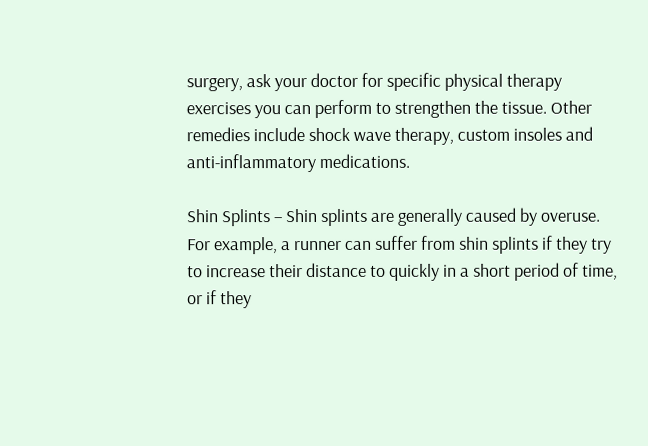surgery, ask your doctor for specific physical therapy exercises you can perform to strengthen the tissue. Other remedies include shock wave therapy, custom insoles and anti-inflammatory medications.

Shin Splints – Shin splints are generally caused by overuse. For example, a runner can suffer from shin splints if they try to increase their distance to quickly in a short period of time, or if they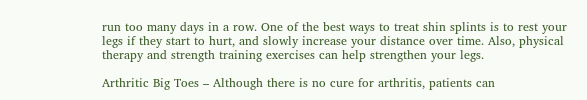run too many days in a row. One of the best ways to treat shin splints is to rest your legs if they start to hurt, and slowly increase your distance over time. Also, physical therapy and strength training exercises can help strengthen your legs.

Arthritic Big Toes – Although there is no cure for arthritis, patients can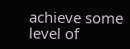achieve some level of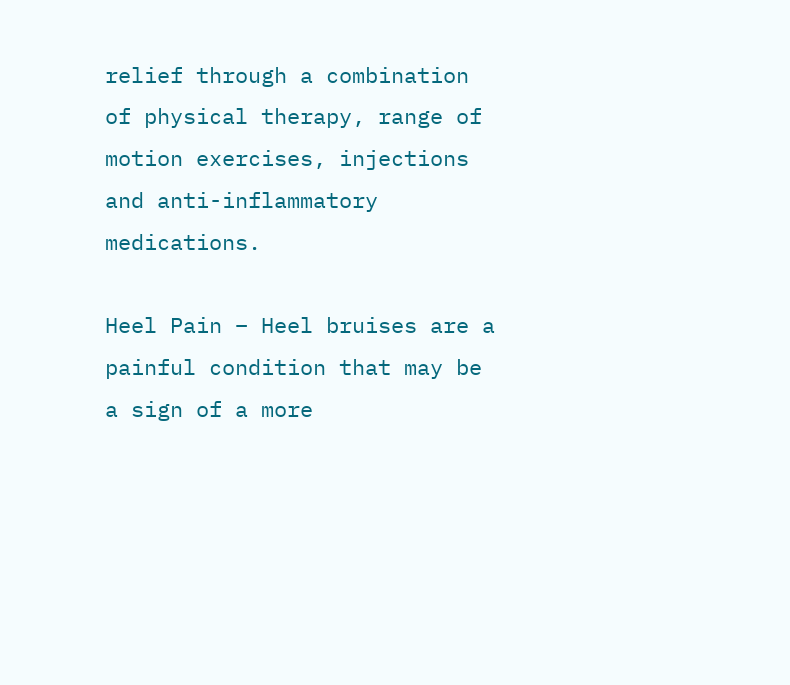relief through a combination of physical therapy, range of motion exercises, injections and anti-inflammatory medications.

Heel Pain – Heel bruises are a painful condition that may be a sign of a more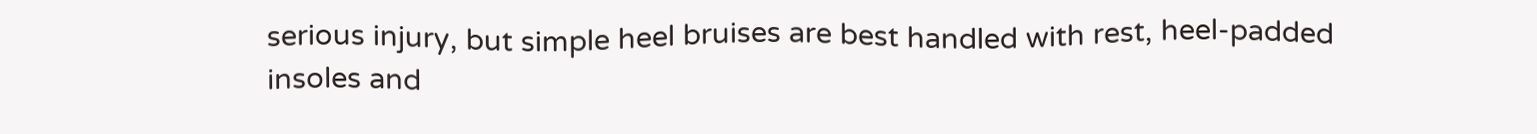serious injury, but simple heel bruises are best handled with rest, heel-padded insoles and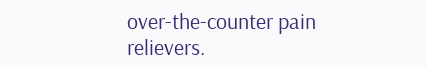over-the-counter pain relievers.